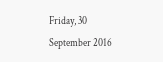Friday, 30 September 2016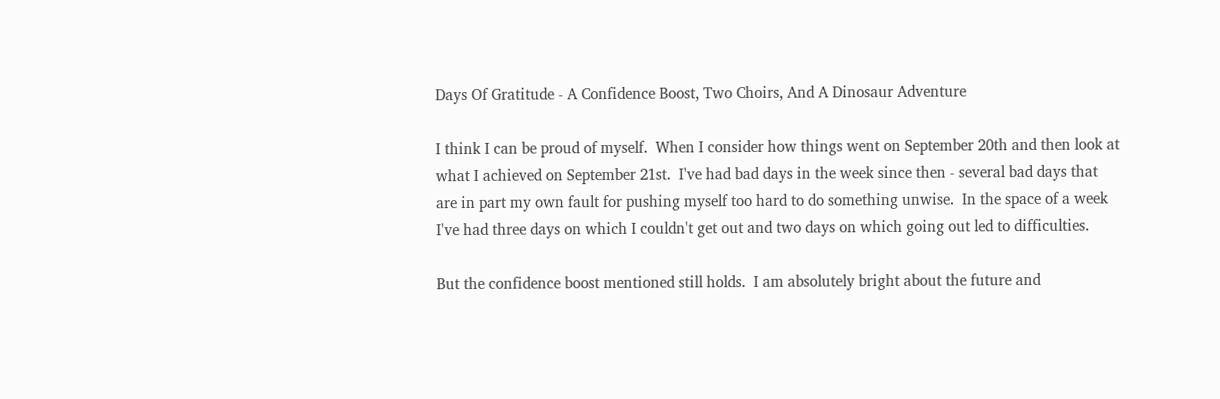Days Of Gratitude - A Confidence Boost, Two Choirs, And A Dinosaur Adventure

I think I can be proud of myself.  When I consider how things went on September 20th and then look at what I achieved on September 21st.  I've had bad days in the week since then - several bad days that are in part my own fault for pushing myself too hard to do something unwise.  In the space of a week I've had three days on which I couldn't get out and two days on which going out led to difficulties.

But the confidence boost mentioned still holds.  I am absolutely bright about the future and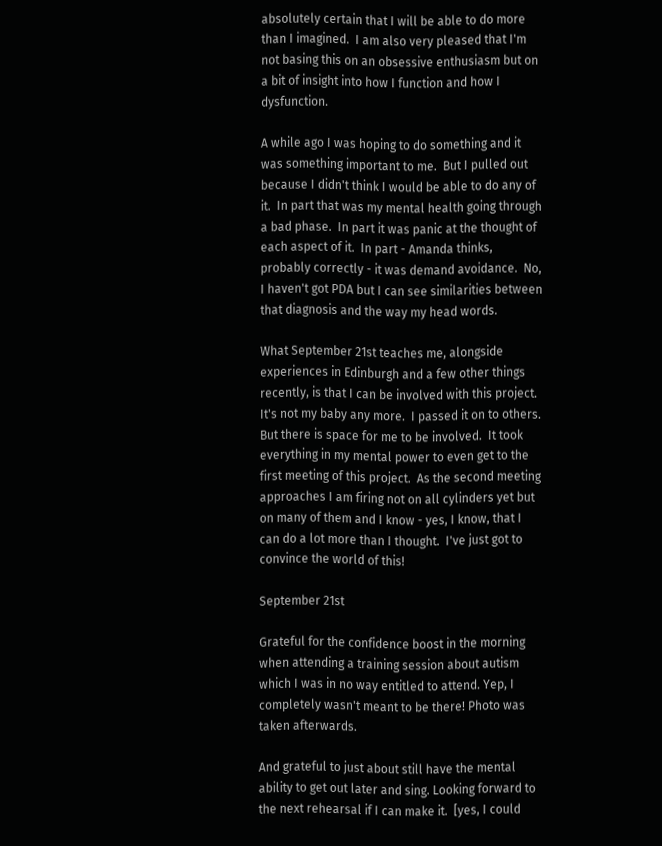absolutely certain that I will be able to do more than I imagined.  I am also very pleased that I'm not basing this on an obsessive enthusiasm but on a bit of insight into how I function and how I dysfunction.

A while ago I was hoping to do something and it was something important to me.  But I pulled out because I didn't think I would be able to do any of it.  In part that was my mental health going through a bad phase.  In part it was panic at the thought of each aspect of it.  In part - Amanda thinks, probably correctly - it was demand avoidance.  No, I haven't got PDA but I can see similarities between that diagnosis and the way my head words.

What September 21st teaches me, alongside experiences in Edinburgh and a few other things recently, is that I can be involved with this project.  It's not my baby any more.  I passed it on to others.  But there is space for me to be involved.  It took everything in my mental power to even get to the first meeting of this project.  As the second meeting approaches I am firing not on all cylinders yet but on many of them and I know - yes, I know, that I can do a lot more than I thought.  I've just got to convince the world of this!

September 21st

Grateful for the confidence boost in the morning when attending a training session about autism which I was in no way entitled to attend. Yep, I completely wasn't meant to be there! Photo was taken afterwards.

And grateful to just about still have the mental ability to get out later and sing. Looking forward to the next rehearsal if I can make it.  [yes, I could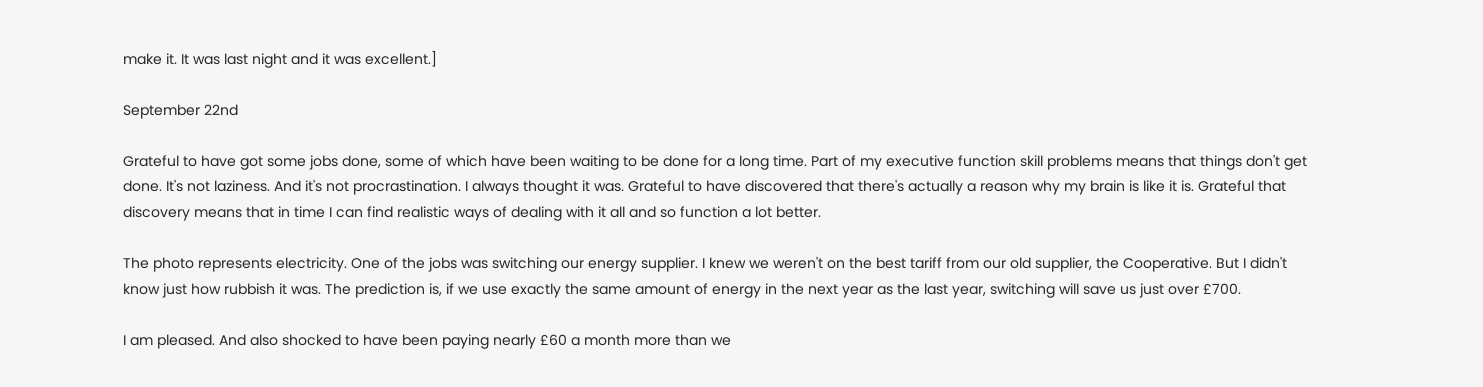make it. It was last night and it was excellent.]

September 22nd

Grateful to have got some jobs done, some of which have been waiting to be done for a long time. Part of my executive function skill problems means that things don't get done. It's not laziness. And it's not procrastination. I always thought it was. Grateful to have discovered that there's actually a reason why my brain is like it is. Grateful that discovery means that in time I can find realistic ways of dealing with it all and so function a lot better.

The photo represents electricity. One of the jobs was switching our energy supplier. I knew we weren't on the best tariff from our old supplier, the Cooperative. But I didn't know just how rubbish it was. The prediction is, if we use exactly the same amount of energy in the next year as the last year, switching will save us just over £700.

I am pleased. And also shocked to have been paying nearly £60 a month more than we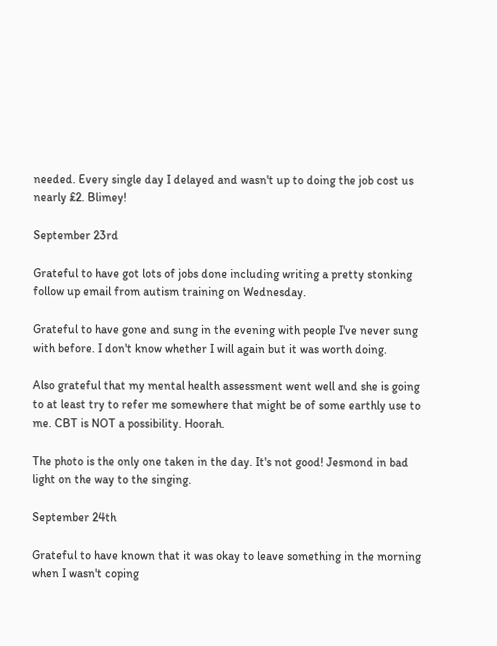needed. Every single day I delayed and wasn't up to doing the job cost us nearly £2. Blimey!

September 23rd

Grateful to have got lots of jobs done including writing a pretty stonking follow up email from autism training on Wednesday.

Grateful to have gone and sung in the evening with people I've never sung with before. I don't know whether I will again but it was worth doing.

Also grateful that my mental health assessment went well and she is going to at least try to refer me somewhere that might be of some earthly use to me. CBT is NOT a possibility. Hoorah.

The photo is the only one taken in the day. It's not good! Jesmond in bad light on the way to the singing.

September 24th

Grateful to have known that it was okay to leave something in the morning when I wasn't coping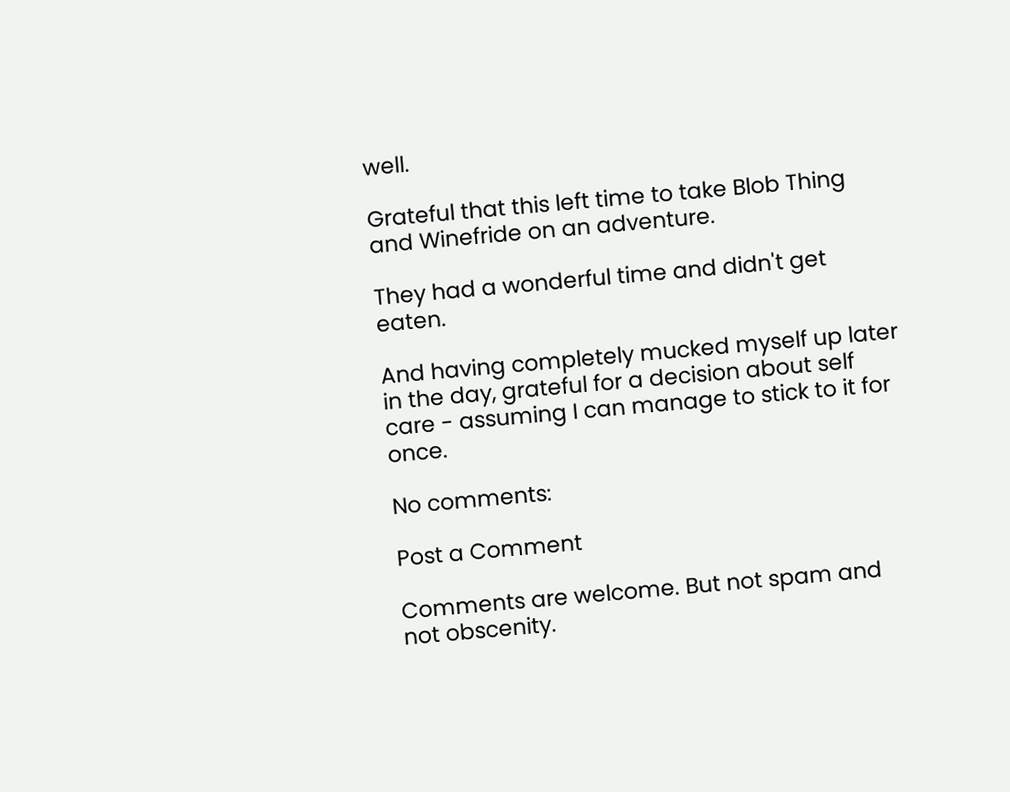well.

Grateful that this left time to take Blob Thing and Winefride on an adventure.

They had a wonderful time and didn't get eaten.

And having completely mucked myself up later in the day, grateful for a decision about self care - assuming I can manage to stick to it for once.

No comments:

Post a Comment

Comments are welcome. But not spam and not obscenity.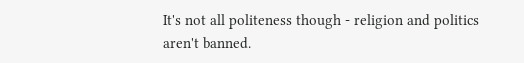It's not all politeness though - religion and politics aren't banned.